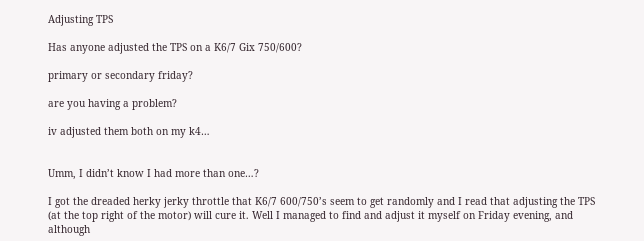Adjusting TPS

Has anyone adjusted the TPS on a K6/7 Gix 750/600?

primary or secondary friday?

are you having a problem?

iv adjusted them both on my k4…


Umm, I didn’t know I had more than one…?

I got the dreaded herky jerky throttle that K6/7 600/750’s seem to get randomly and I read that adjusting the TPS (at the top right of the motor) will cure it. Well I managed to find and adjust it myself on Friday evening, and although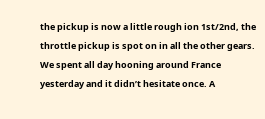the pickup is now a little rough ion 1st/2nd, the throttle pickup is spot on in all the other gears. We spent all day hooning around France yesterday and it didn’t hesitate once. A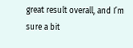great result overall, and I’m sure a bit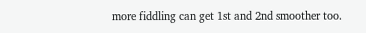more fiddling can get 1st and 2nd smoother too.